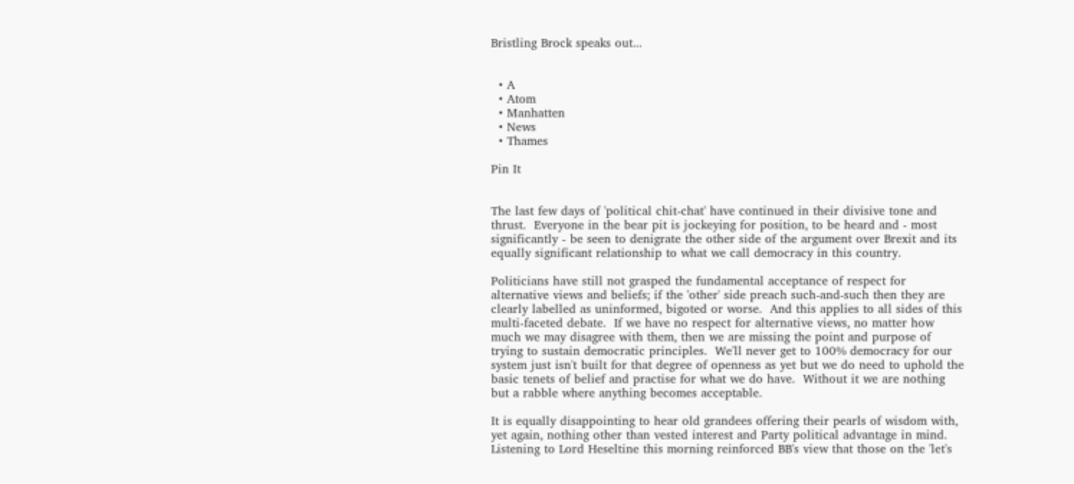Bristling Brock speaks out...


  • A
  • Atom
  • Manhatten
  • News
  • Thames

Pin It


The last few days of 'political chit-chat' have continued in their divisive tone and thrust.  Everyone in the bear pit is jockeying for position, to be heard and - most significantly - be seen to denigrate the other side of the argument over Brexit and its equally significant relationship to what we call democracy in this country.

Politicians have still not grasped the fundamental acceptance of respect for alternative views and beliefs; if the 'other' side preach such-and-such then they are clearly labelled as uninformed, bigoted or worse.  And this applies to all sides of this multi-faceted debate.  If we have no respect for alternative views, no matter how much we may disagree with them, then we are missing the point and purpose of trying to sustain democratic principles.  We'll never get to 100% democracy for our system just isn't built for that degree of openness as yet but we do need to uphold the basic tenets of belief and practise for what we do have.  Without it we are nothing but a rabble where anything becomes acceptable.

It is equally disappointing to hear old grandees offering their pearls of wisdom with, yet again, nothing other than vested interest and Party political advantage in mind.  Listening to Lord Heseltine this morning reinforced BB's view that those on the 'let's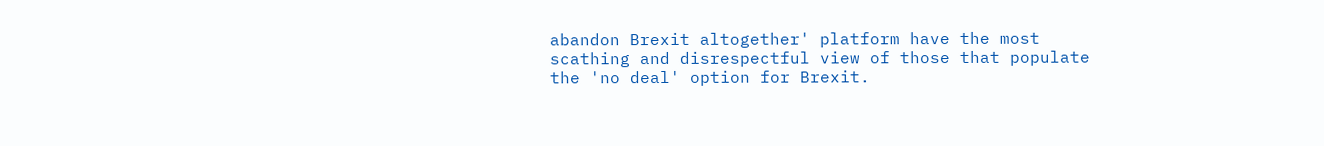abandon Brexit altogether' platform have the most scathing and disrespectful view of those that populate the 'no deal' option for Brexit.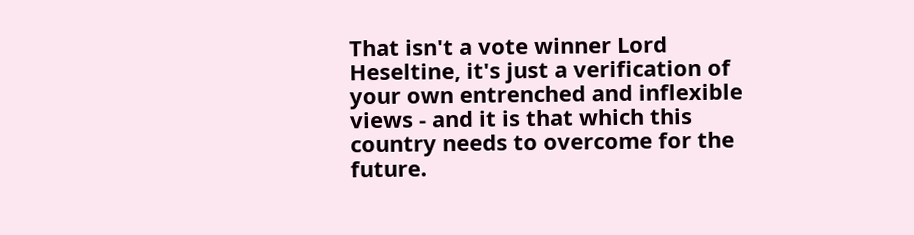That isn't a vote winner Lord Heseltine, it's just a verification of your own entrenched and inflexible views - and it is that which this country needs to overcome for the future.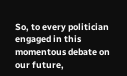So, to every politician engaged in this momentous debate on our future,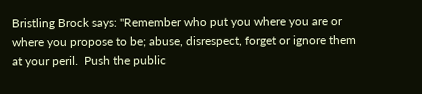Bristling Brock says: "Remember who put you where you are or where you propose to be; abuse, disrespect, forget or ignore them at your peril.  Push the public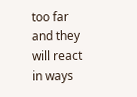too far and they will react in ways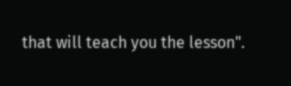that will teach you the lesson".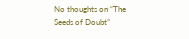No thoughts on “The Seeds of Doubt”